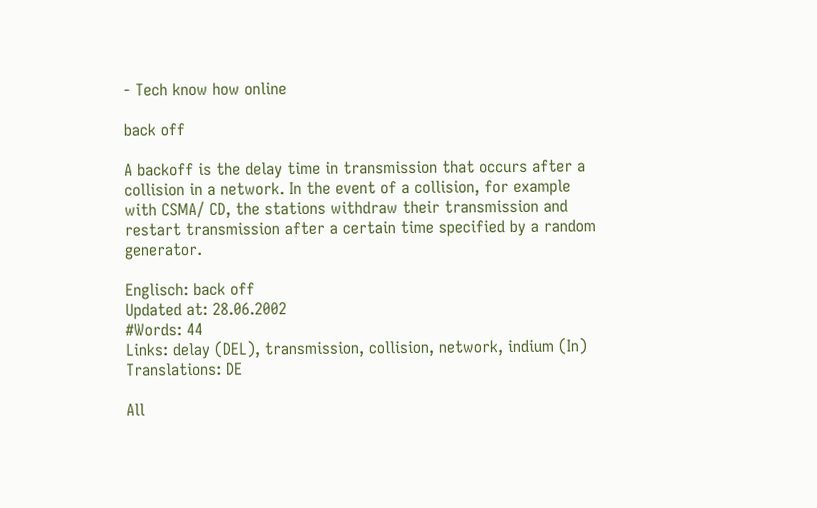- Tech know how online

back off

A backoff is the delay time in transmission that occurs after a collision in a network. In the event of a collision, for example with CSMA/ CD, the stations withdraw their transmission and restart transmission after a certain time specified by a random generator.

Englisch: back off
Updated at: 28.06.2002
#Words: 44
Links: delay (DEL), transmission, collision, network, indium (In)
Translations: DE

All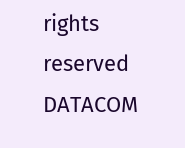rights reserved DATACOM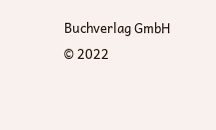Buchverlag GmbH © 2022